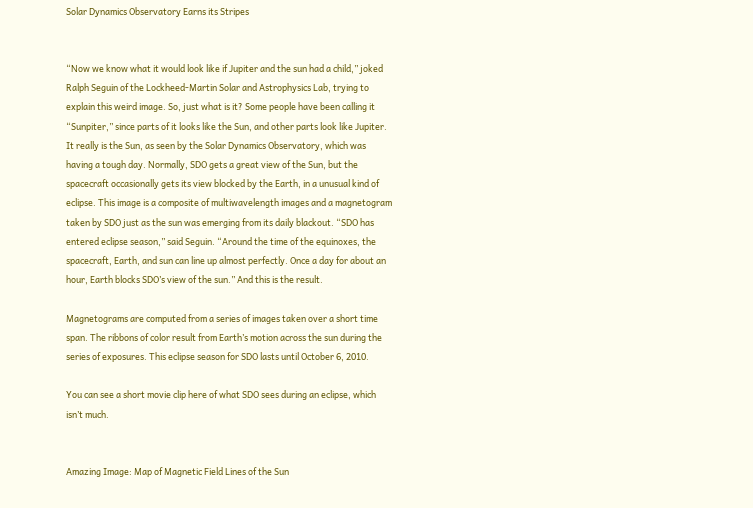Solar Dynamics Observatory Earns its Stripes


“Now we know what it would look like if Jupiter and the sun had a child,” joked Ralph Seguin of the Lockheed-Martin Solar and Astrophysics Lab, trying to explain this weird image. So, just what is it? Some people have been calling it “Sunpiter,” since parts of it looks like the Sun, and other parts look like Jupiter. It really is the Sun, as seen by the Solar Dynamics Observatory, which was having a tough day. Normally, SDO gets a great view of the Sun, but the spacecraft occasionally gets its view blocked by the Earth, in a unusual kind of eclipse. This image is a composite of multiwavelength images and a magnetogram taken by SDO just as the sun was emerging from its daily blackout. “SDO has entered eclipse season,” said Seguin. “Around the time of the equinoxes, the spacecraft, Earth, and sun can line up almost perfectly. Once a day for about an hour, Earth blocks SDO’s view of the sun.” And this is the result.

Magnetograms are computed from a series of images taken over a short time span. The ribbons of color result from Earth’s motion across the sun during the series of exposures. This eclipse season for SDO lasts until October 6, 2010.

You can see a short movie clip here of what SDO sees during an eclipse, which isn’t much.


Amazing Image: Map of Magnetic Field Lines of the Sun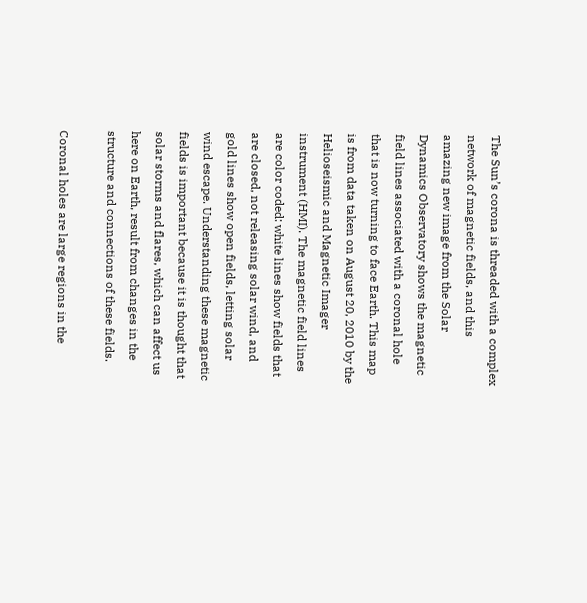The Sun’s corona is threaded with a complex network of magnetic fields, and this amazing new image from the Solar Dynamics Observatory shows the magnetic field lines associated with a coronal hole that is now turning to face Earth. This map is from data taken on August 20, 2010 by the Helioseismic and Magnetic Imager instrument (HMI). The magnetic field lines are color coded: white lines show fields that are closed, not releasing solar wind, and gold lines show open fields, letting solar wind escape. Understanding these magnetic fields is important because it is thought that solar storms and flares, which can affect us here on Earth, result from changes in the structure and connections of these fields.

Coronal holes are large regions in the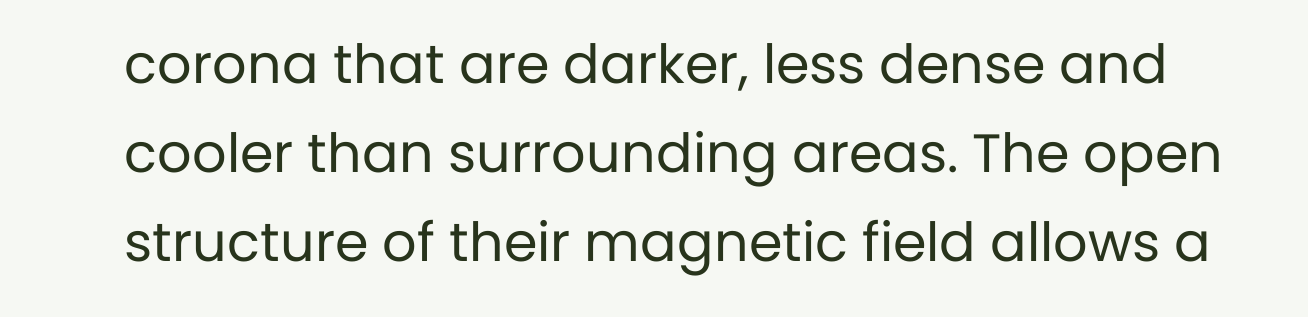corona that are darker, less dense and cooler than surrounding areas. The open structure of their magnetic field allows a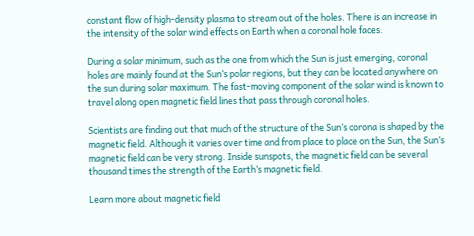constant flow of high-density plasma to stream out of the holes. There is an increase in the intensity of the solar wind effects on Earth when a coronal hole faces.

During a solar minimum, such as the one from which the Sun is just emerging, coronal holes are mainly found at the Sun’s polar regions, but they can be located anywhere on the sun during solar maximum. The fast-moving component of the solar wind is known to travel along open magnetic field lines that pass through coronal holes.

Scientists are finding out that much of the structure of the Sun’s corona is shaped by the magnetic field. Although it varies over time and from place to place on the Sun, the Sun’s magnetic field can be very strong. Inside sunspots, the magnetic field can be several thousand times the strength of the Earth’s magnetic field.

Learn more about magnetic field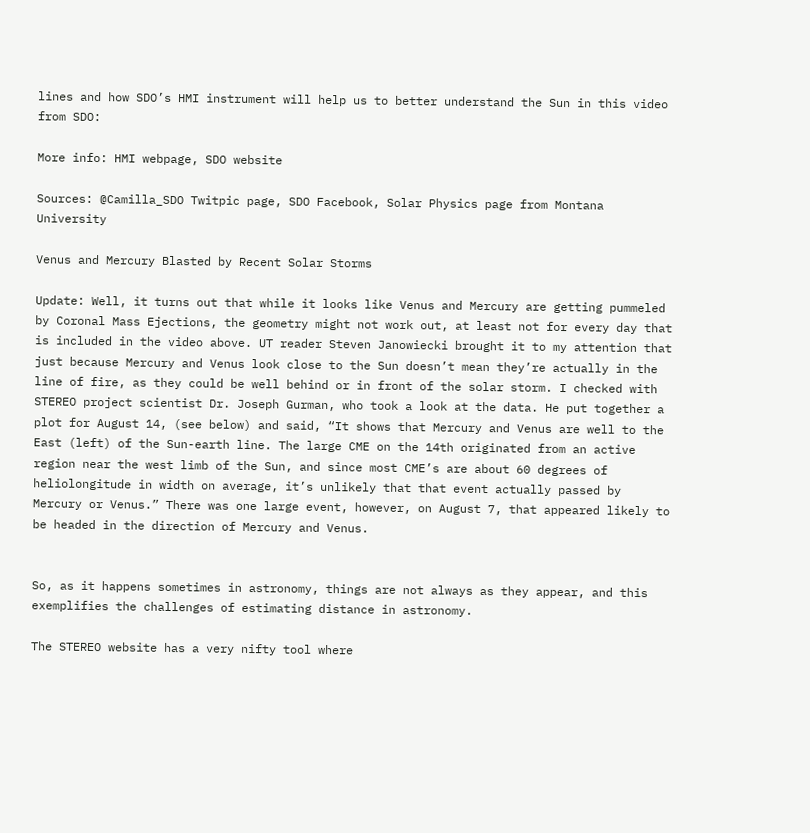lines and how SDO’s HMI instrument will help us to better understand the Sun in this video from SDO:

More info: HMI webpage, SDO website

Sources: @Camilla_SDO Twitpic page, SDO Facebook, Solar Physics page from Montana University

Venus and Mercury Blasted by Recent Solar Storms

Update: Well, it turns out that while it looks like Venus and Mercury are getting pummeled by Coronal Mass Ejections, the geometry might not work out, at least not for every day that is included in the video above. UT reader Steven Janowiecki brought it to my attention that just because Mercury and Venus look close to the Sun doesn’t mean they’re actually in the line of fire, as they could be well behind or in front of the solar storm. I checked with STEREO project scientist Dr. Joseph Gurman, who took a look at the data. He put together a plot for August 14, (see below) and said, “It shows that Mercury and Venus are well to the East (left) of the Sun-earth line. The large CME on the 14th originated from an active region near the west limb of the Sun, and since most CME’s are about 60 degrees of heliolongitude in width on average, it’s unlikely that that event actually passed by Mercury or Venus.” There was one large event, however, on August 7, that appeared likely to be headed in the direction of Mercury and Venus.


So, as it happens sometimes in astronomy, things are not always as they appear, and this exemplifies the challenges of estimating distance in astronomy.

The STEREO website has a very nifty tool where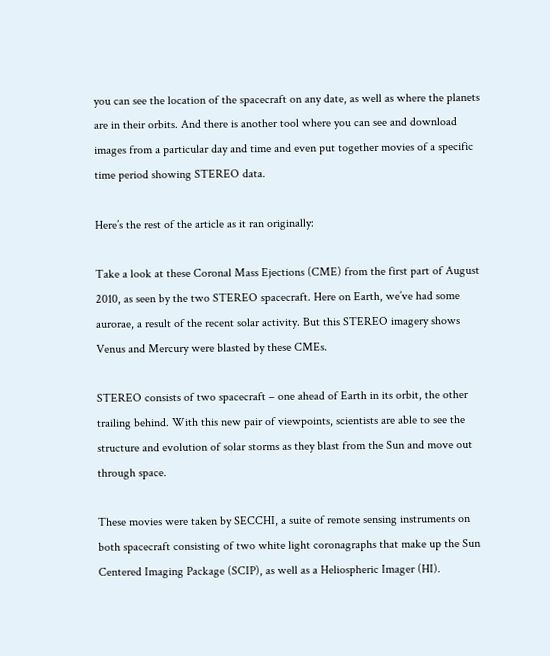you can see the location of the spacecraft on any date, as well as where the planets are in their orbits. And there is another tool where you can see and download images from a particular day and time and even put together movies of a specific time period showing STEREO data.

Here’s the rest of the article as it ran originally:

Take a look at these Coronal Mass Ejections (CME) from the first part of August 2010, as seen by the two STEREO spacecraft. Here on Earth, we’ve had some aurorae, a result of the recent solar activity. But this STEREO imagery shows Venus and Mercury were blasted by these CMEs.

STEREO consists of two spacecraft – one ahead of Earth in its orbit, the other trailing behind. With this new pair of viewpoints, scientists are able to see the structure and evolution of solar storms as they blast from the Sun and move out through space.

These movies were taken by SECCHI, a suite of remote sensing instruments on both spacecraft consisting of two white light coronagraphs that make up the Sun Centered Imaging Package (SCIP), as well as a Heliospheric Imager (HI).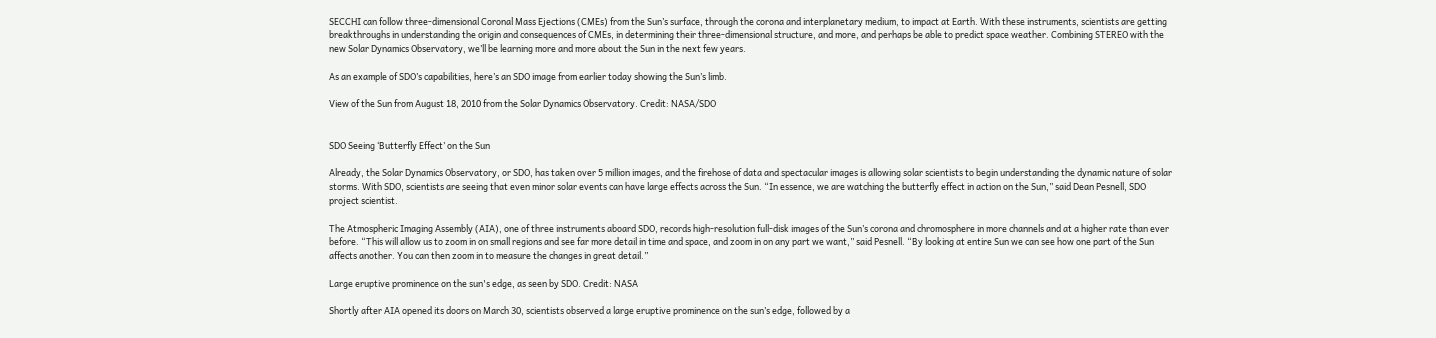SECCHI can follow three-dimensional Coronal Mass Ejections (CMEs) from the Sun’s surface, through the corona and interplanetary medium, to impact at Earth. With these instruments, scientists are getting breakthroughs in understanding the origin and consequences of CMEs, in determining their three-dimensional structure, and more, and perhaps be able to predict space weather. Combining STEREO with the new Solar Dynamics Observatory, we’ll be learning more and more about the Sun in the next few years.

As an example of SDO’s capabilities, here’s an SDO image from earlier today showing the Sun’s limb.

View of the Sun from August 18, 2010 from the Solar Dynamics Observatory. Credit: NASA/SDO


SDO Seeing ‘Butterfly Effect’ on the Sun

Already, the Solar Dynamics Observatory, or SDO, has taken over 5 million images, and the firehose of data and spectacular images is allowing solar scientists to begin understanding the dynamic nature of solar storms. With SDO, scientists are seeing that even minor solar events can have large effects across the Sun. “In essence, we are watching the butterfly effect in action on the Sun,” said Dean Pesnell, SDO project scientist.

The Atmospheric Imaging Assembly (AIA), one of three instruments aboard SDO, records high-resolution full-disk images of the Sun’s corona and chromosphere in more channels and at a higher rate than ever before. “This will allow us to zoom in on small regions and see far more detail in time and space, and zoom in on any part we want,” said Pesnell. “By looking at entire Sun we can see how one part of the Sun affects another. You can then zoom in to measure the changes in great detail.”

Large eruptive prominence on the sun's edge, as seen by SDO. Credit: NASA

Shortly after AIA opened its doors on March 30, scientists observed a large eruptive prominence on the sun’s edge, followed by a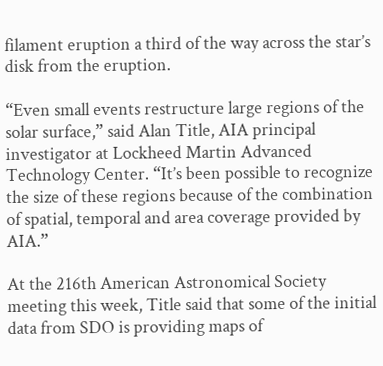filament eruption a third of the way across the star’s disk from the eruption.

“Even small events restructure large regions of the solar surface,” said Alan Title, AIA principal investigator at Lockheed Martin Advanced Technology Center. “It’s been possible to recognize the size of these regions because of the combination of spatial, temporal and area coverage provided by AIA.”

At the 216th American Astronomical Society meeting this week, Title said that some of the initial data from SDO is providing maps of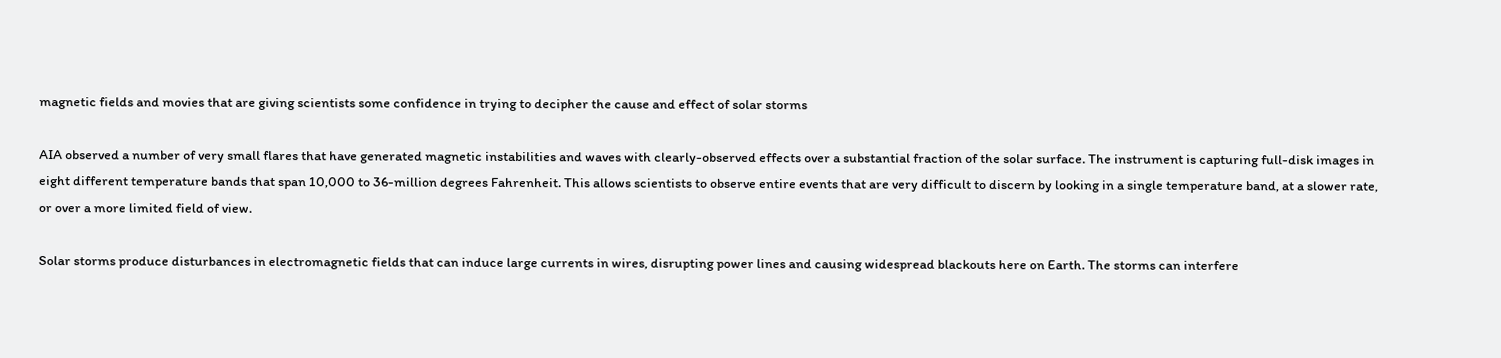magnetic fields and movies that are giving scientists some confidence in trying to decipher the cause and effect of solar storms

AIA observed a number of very small flares that have generated magnetic instabilities and waves with clearly-observed effects over a substantial fraction of the solar surface. The instrument is capturing full-disk images in eight different temperature bands that span 10,000 to 36-million degrees Fahrenheit. This allows scientists to observe entire events that are very difficult to discern by looking in a single temperature band, at a slower rate, or over a more limited field of view.

Solar storms produce disturbances in electromagnetic fields that can induce large currents in wires, disrupting power lines and causing widespread blackouts here on Earth. The storms can interfere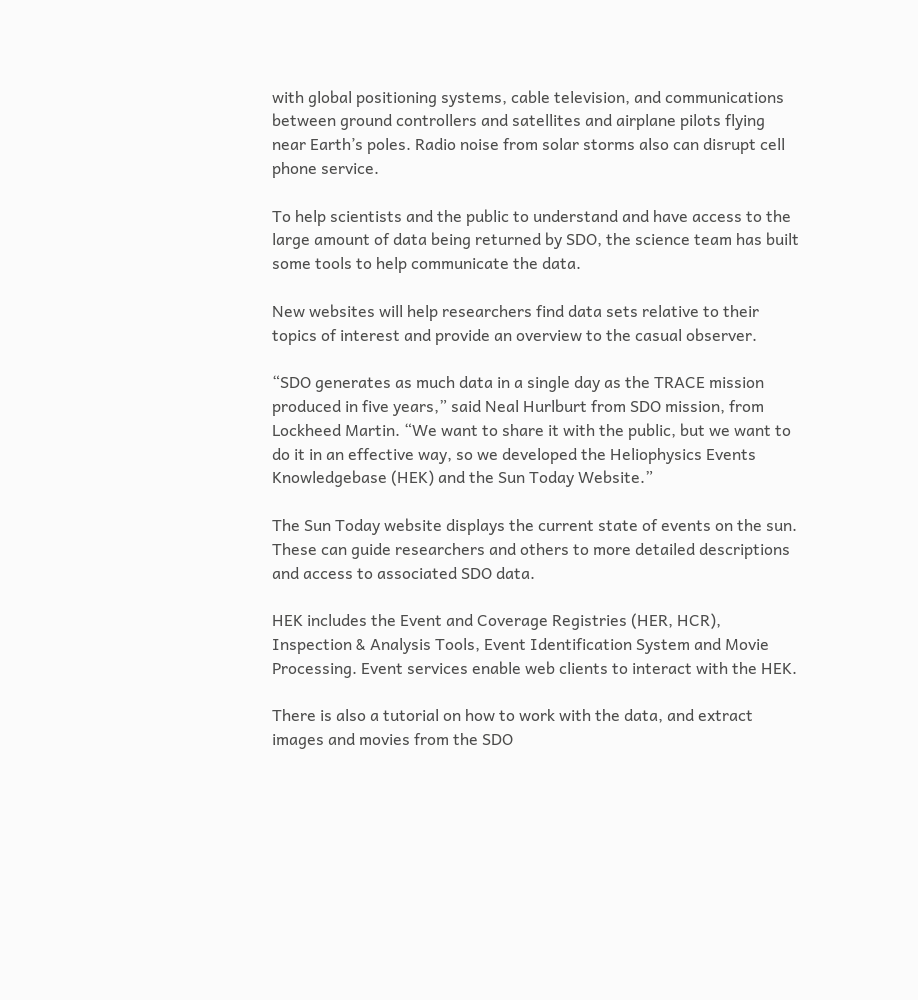with global positioning systems, cable television, and communications between ground controllers and satellites and airplane pilots flying near Earth’s poles. Radio noise from solar storms also can disrupt cell phone service.

To help scientists and the public to understand and have access to the large amount of data being returned by SDO, the science team has built some tools to help communicate the data.

New websites will help researchers find data sets relative to their topics of interest and provide an overview to the casual observer.

“SDO generates as much data in a single day as the TRACE mission produced in five years,” said Neal Hurlburt from SDO mission, from Lockheed Martin. “We want to share it with the public, but we want to do it in an effective way, so we developed the Heliophysics Events Knowledgebase (HEK) and the Sun Today Website.”

The Sun Today website displays the current state of events on the sun. These can guide researchers and others to more detailed descriptions and access to associated SDO data.

HEK includes the Event and Coverage Registries (HER, HCR), Inspection & Analysis Tools, Event Identification System and Movie Processing. Event services enable web clients to interact with the HEK.

There is also a tutorial on how to work with the data, and extract images and movies from the SDO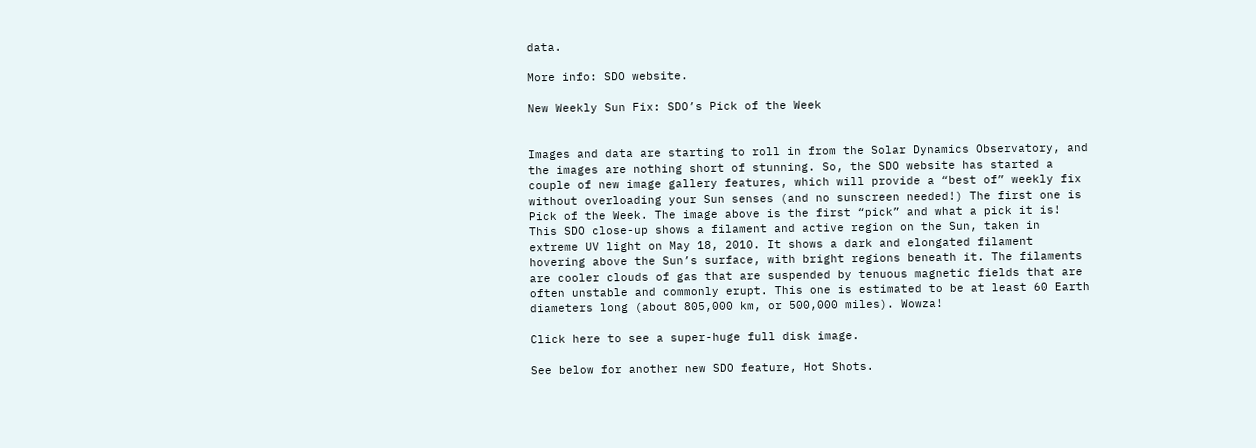data.

More info: SDO website.

New Weekly Sun Fix: SDO’s Pick of the Week


Images and data are starting to roll in from the Solar Dynamics Observatory, and the images are nothing short of stunning. So, the SDO website has started a couple of new image gallery features, which will provide a “best of” weekly fix without overloading your Sun senses (and no sunscreen needed!) The first one is Pick of the Week. The image above is the first “pick” and what a pick it is! This SDO close-up shows a filament and active region on the Sun, taken in extreme UV light on May 18, 2010. It shows a dark and elongated filament hovering above the Sun’s surface, with bright regions beneath it. The filaments are cooler clouds of gas that are suspended by tenuous magnetic fields that are often unstable and commonly erupt. This one is estimated to be at least 60 Earth diameters long (about 805,000 km, or 500,000 miles). Wowza!

Click here to see a super-huge full disk image.

See below for another new SDO feature, Hot Shots.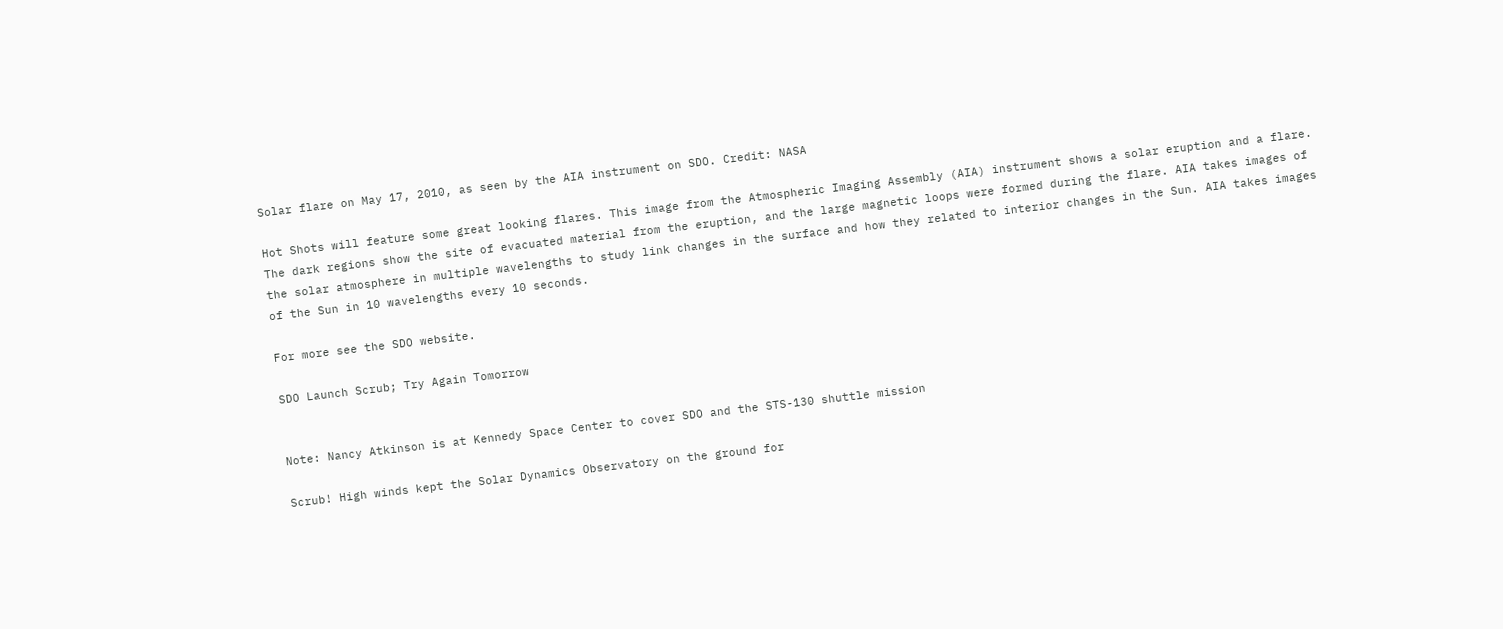Solar flare on May 17, 2010, as seen by the AIA instrument on SDO. Credit: NASA

Hot Shots will feature some great looking flares. This image from the Atmospheric Imaging Assembly (AIA) instrument shows a solar eruption and a flare. The dark regions show the site of evacuated material from the eruption, and the large magnetic loops were formed during the flare. AIA takes images of the solar atmosphere in multiple wavelengths to study link changes in the surface and how they related to interior changes in the Sun. AIA takes images of the Sun in 10 wavelengths every 10 seconds.

For more see the SDO website.

SDO Launch Scrub; Try Again Tomorrow


Note: Nancy Atkinson is at Kennedy Space Center to cover SDO and the STS-130 shuttle mission

Scrub! High winds kept the Solar Dynamics Observatory on the ground for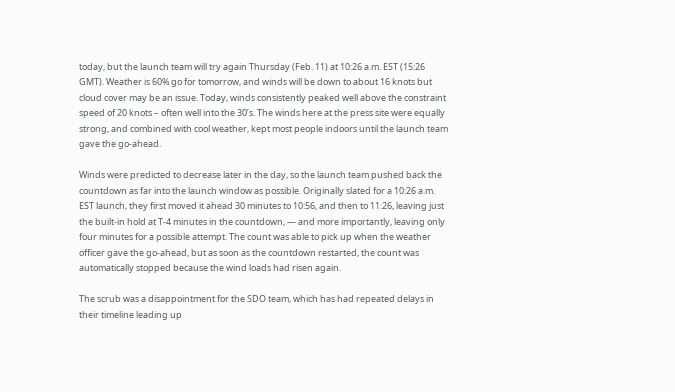today, but the launch team will try again Thursday (Feb. 11) at 10:26 a.m. EST (15:26 GMT). Weather is 60% go for tomorrow, and winds will be down to about 16 knots but cloud cover may be an issue. Today, winds consistently peaked well above the constraint speed of 20 knots – often well into the 30’s. The winds here at the press site were equally strong, and combined with cool weather, kept most people indoors until the launch team gave the go-ahead.

Winds were predicted to decrease later in the day, so the launch team pushed back the countdown as far into the launch window as possible. Originally slated for a 10:26 a.m. EST launch, they first moved it ahead 30 minutes to 10:56, and then to 11:26, leaving just the built-in hold at T-4 minutes in the countdown, — and more importantly, leaving only four minutes for a possible attempt. The count was able to pick up when the weather officer gave the go-ahead, but as soon as the countdown restarted, the count was automatically stopped because the wind loads had risen again.

The scrub was a disappointment for the SDO team, which has had repeated delays in their timeline leading up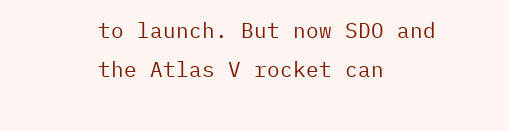to launch. But now SDO and the Atlas V rocket can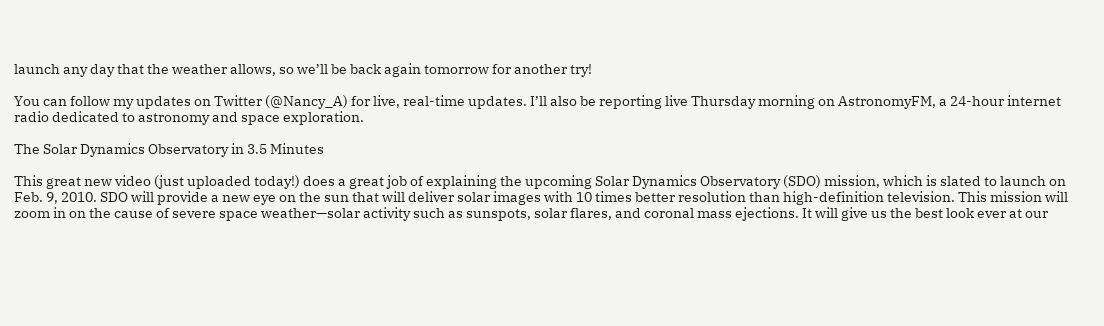launch any day that the weather allows, so we’ll be back again tomorrow for another try!

You can follow my updates on Twitter (@Nancy_A) for live, real-time updates. I’ll also be reporting live Thursday morning on AstronomyFM, a 24-hour internet radio dedicated to astronomy and space exploration.

The Solar Dynamics Observatory in 3.5 Minutes

This great new video (just uploaded today!) does a great job of explaining the upcoming Solar Dynamics Observatory (SDO) mission, which is slated to launch on Feb. 9, 2010. SDO will provide a new eye on the sun that will deliver solar images with 10 times better resolution than high-definition television. This mission will zoom in on the cause of severe space weather—solar activity such as sunspots, solar flares, and coronal mass ejections. It will give us the best look ever at our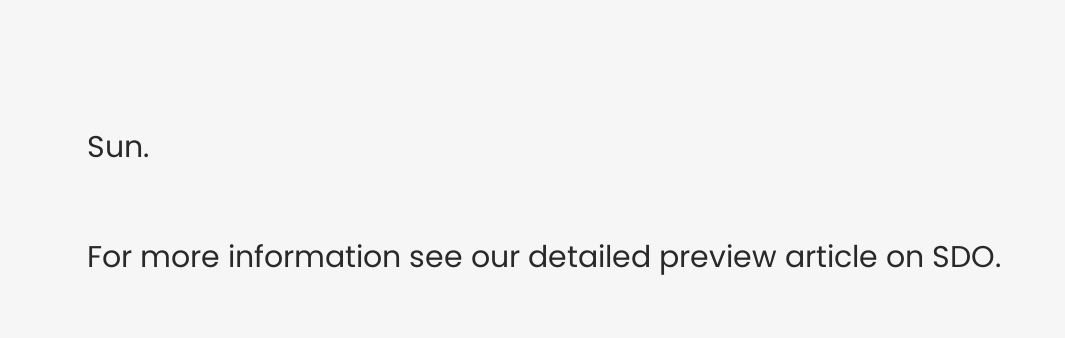Sun.

For more information see our detailed preview article on SDO.